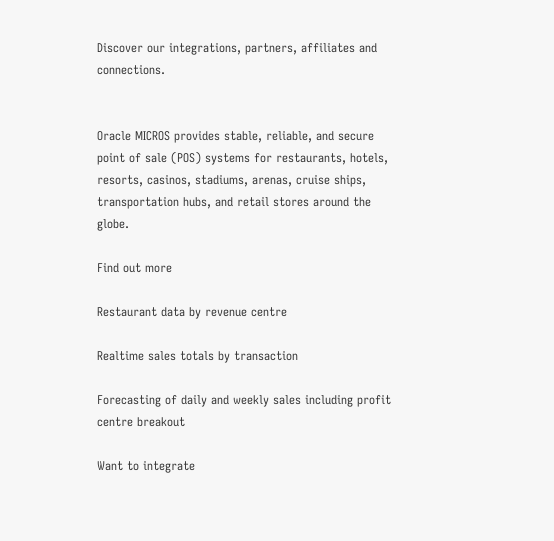Discover our integrations, partners, affiliates and connections.


Oracle MICROS provides stable, reliable, and secure point of sale (POS) systems for restaurants, hotels, resorts, casinos, stadiums, arenas, cruise ships, transportation hubs, and retail stores around the globe.

Find out more

Restaurant data by revenue centre

Realtime sales totals by transaction

Forecasting of daily and weekly sales including profit centre breakout

Want to integrate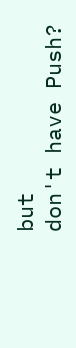but
don't have Push?